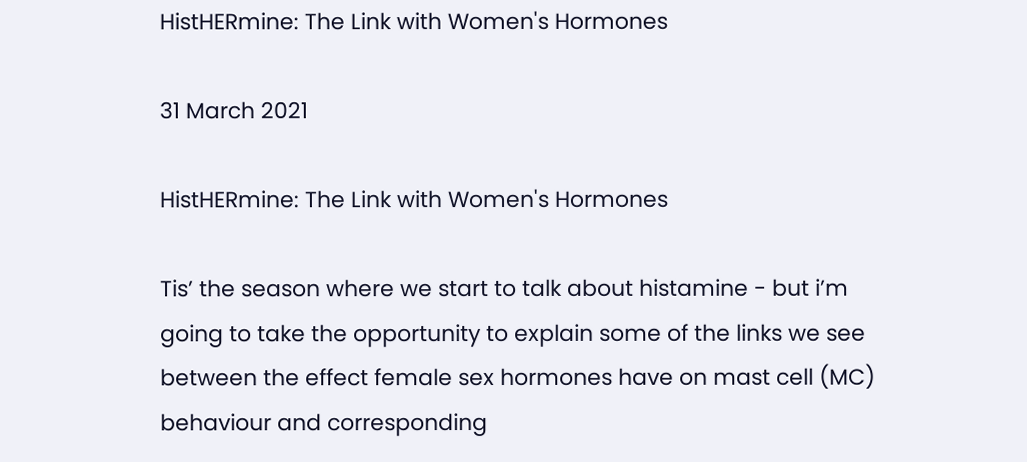HistHERmine: The Link with Women's Hormones

31 March 2021

HistHERmine: The Link with Women's Hormones

Tis’ the season where we start to talk about histamine - but i’m going to take the opportunity to explain some of the links we see between the effect female sex hormones have on mast cell (MC) behaviour and corresponding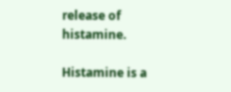release of histamine.

Histamine is a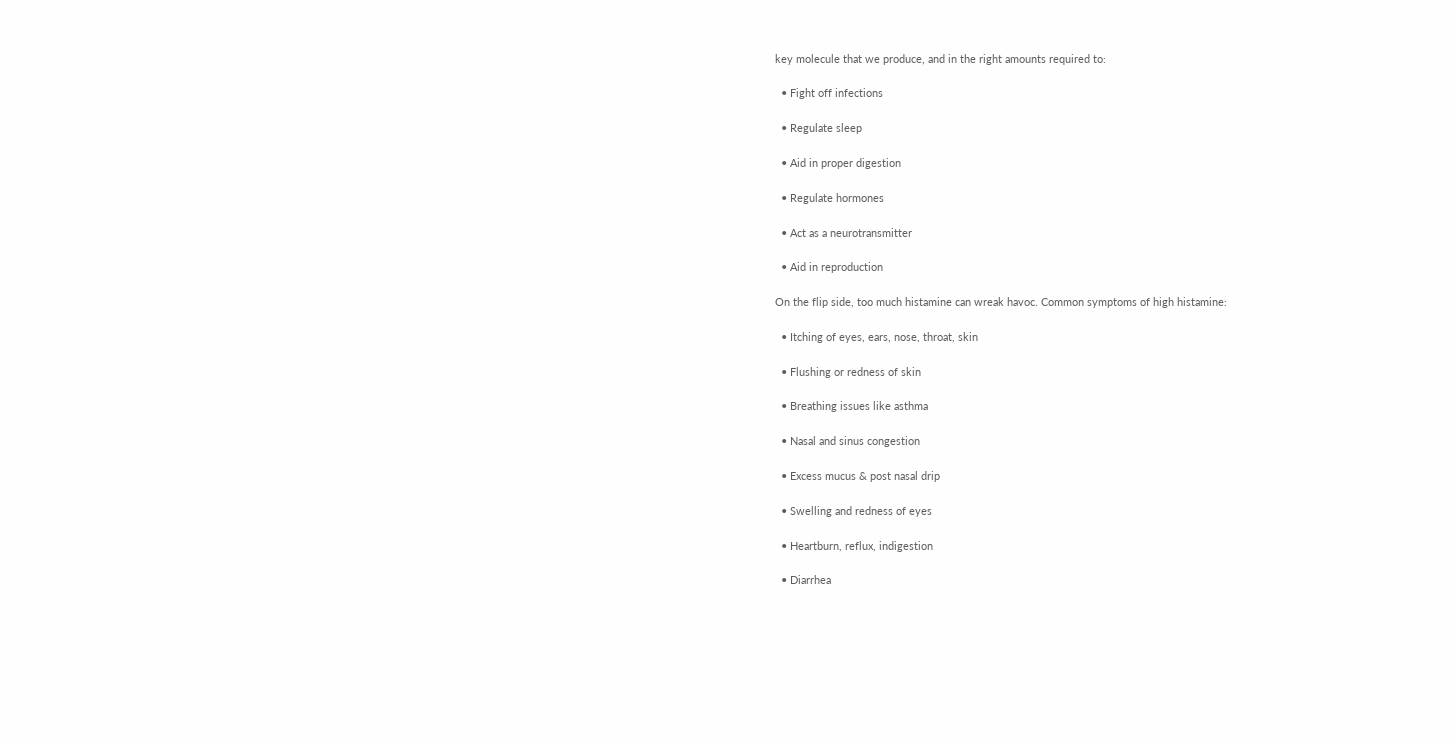key molecule that we produce, and in the right amounts required to:

  • Fight off infections

  • Regulate sleep

  • Aid in proper digestion

  • Regulate hormones

  • Act as a neurotransmitter

  • Aid in reproduction

On the flip side, too much histamine can wreak havoc. Common symptoms of high histamine:

  • Itching of eyes, ears, nose, throat, skin

  • Flushing or redness of skin

  • Breathing issues like asthma

  • Nasal and sinus congestion

  • Excess mucus & post nasal drip

  • Swelling and redness of eyes

  • Heartburn, reflux, indigestion

  • Diarrhea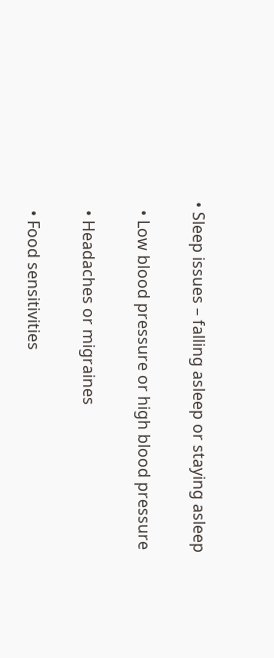• Sleep issues – falling asleep or staying asleep

  • Low blood pressure or high blood pressure

  • Headaches or migraines

  • Food sensitivities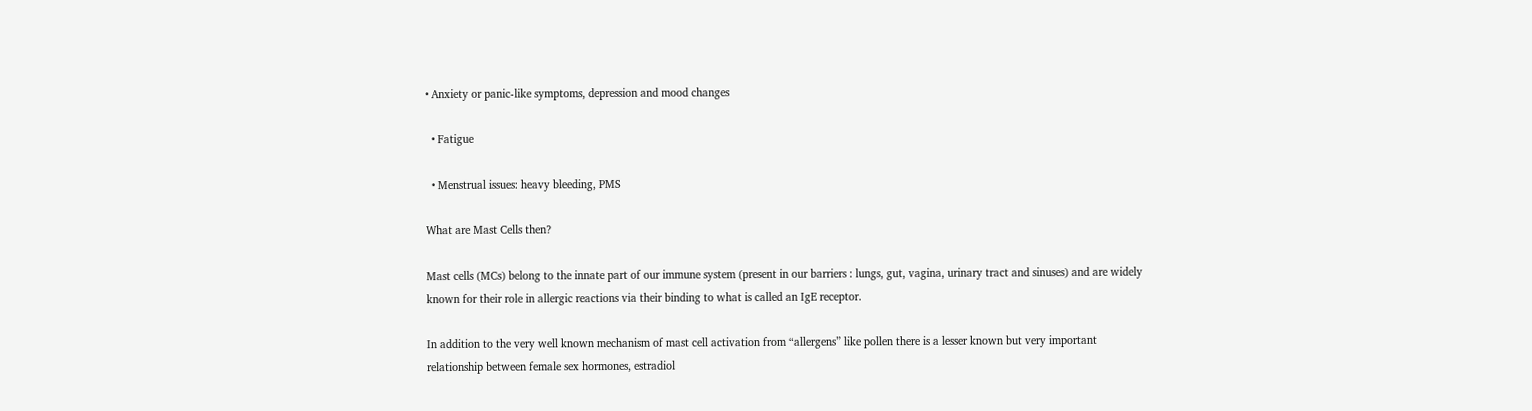• Anxiety or panic-like symptoms, depression and mood changes

  • Fatigue

  • Menstrual issues: heavy bleeding, PMS

What are Mast Cells then?

Mast cells (MCs) belong to the innate part of our immune system (present in our barriers : lungs, gut, vagina, urinary tract and sinuses) and are widely known for their role in allergic reactions via their binding to what is called an IgE receptor.

In addition to the very well known mechanism of mast cell activation from “allergens” like pollen there is a lesser known but very important relationship between female sex hormones, estradiol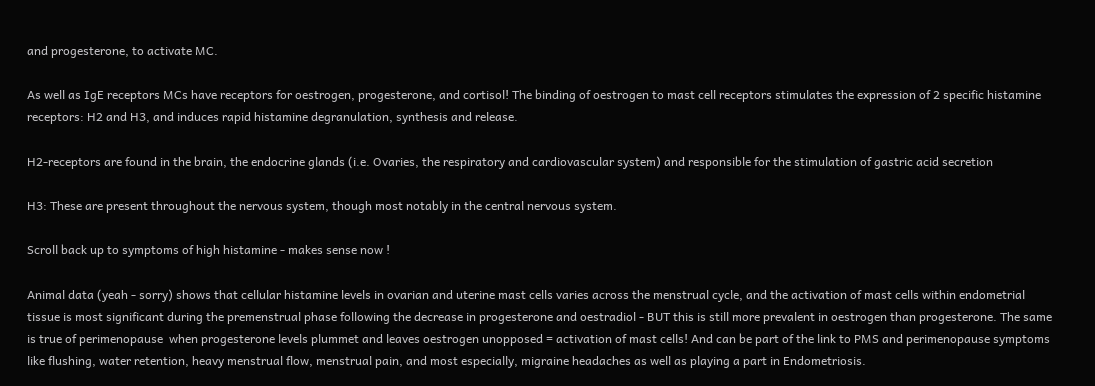and progesterone, to activate MC.

As well as IgE receptors MCs have receptors for oestrogen, progesterone, and cortisol! The binding of oestrogen to mast cell receptors stimulates the expression of 2 specific histamine receptors: H2 and H3, and induces rapid histamine degranulation, synthesis and release.

H2-receptors are found in the brain, the endocrine glands (i.e. Ovaries, the respiratory and cardiovascular system) and responsible for the stimulation of gastric acid secretion

H3: These are present throughout the nervous system, though most notably in the central nervous system.

Scroll back up to symptoms of high histamine - makes sense now !

Animal data (yeah - sorry) shows that cellular histamine levels in ovarian and uterine mast cells varies across the menstrual cycle, and the activation of mast cells within endometrial tissue is most significant during the premenstrual phase following the decrease in progesterone and oestradiol - BUT this is still more prevalent in oestrogen than progesterone. The same is true of perimenopause  when progesterone levels plummet and leaves oestrogen unopposed = activation of mast cells! And can be part of the link to PMS and perimenopause symptoms like flushing, water retention, heavy menstrual flow, menstrual pain, and most especially, migraine headaches as well as playing a part in Endometriosis.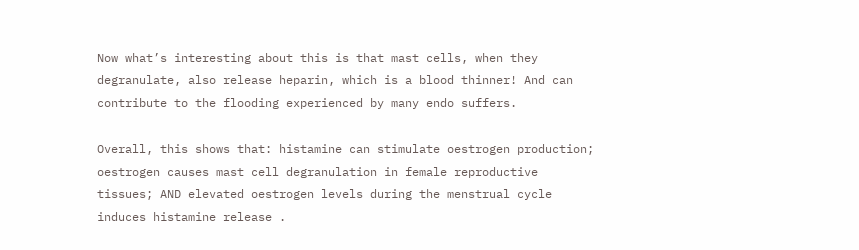Now what’s interesting about this is that mast cells, when they degranulate, also release heparin, which is a blood thinner! And can contribute to the flooding experienced by many endo suffers.

Overall, this shows that: histamine can stimulate oestrogen production; oestrogen causes mast cell degranulation in female reproductive tissues; AND elevated oestrogen levels during the menstrual cycle induces histamine release .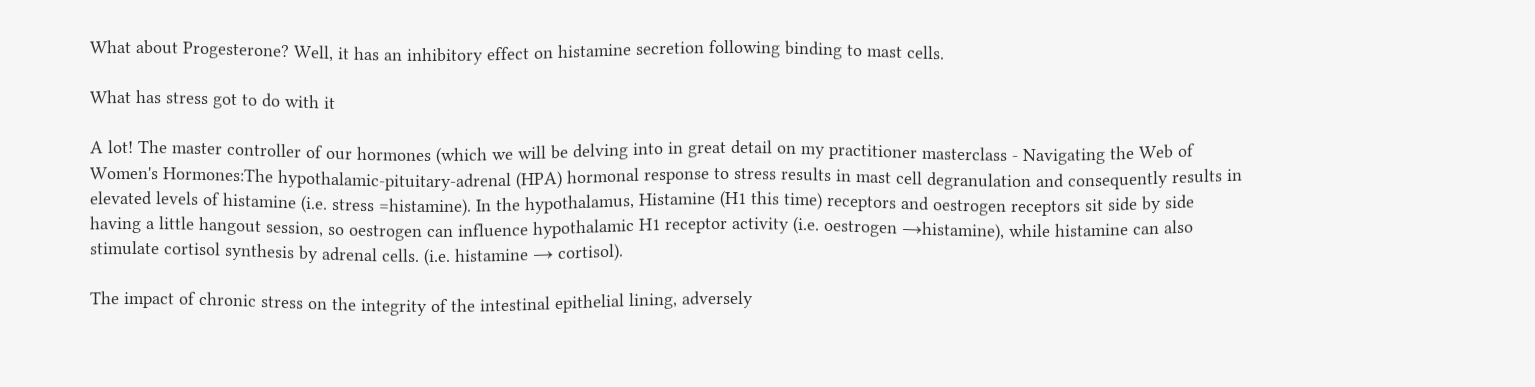What about Progesterone? Well, it has an inhibitory effect on histamine secretion following binding to mast cells.

What has stress got to do with it

A lot! The master controller of our hormones (which we will be delving into in great detail on my practitioner masterclass - Navigating the Web of Women's Hormones:The hypothalamic-pituitary-adrenal (HPA) hormonal response to stress results in mast cell degranulation and consequently results in elevated levels of histamine (i.e. stress =histamine). In the hypothalamus, Histamine (H1 this time) receptors and oestrogen receptors sit side by side having a little hangout session, so oestrogen can influence hypothalamic H1 receptor activity (i.e. oestrogen →histamine), while histamine can also stimulate cortisol synthesis by adrenal cells. (i.e. histamine → cortisol).

The impact of chronic stress on the integrity of the intestinal epithelial lining, adversely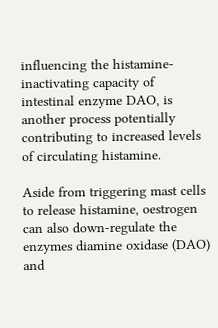influencing the histamine-inactivating capacity of intestinal enzyme DAO, is another process potentially contributing to increased levels of circulating histamine.

Aside from triggering mast cells to release histamine, oestrogen can also down-regulate the enzymes diamine oxidase (DAO) and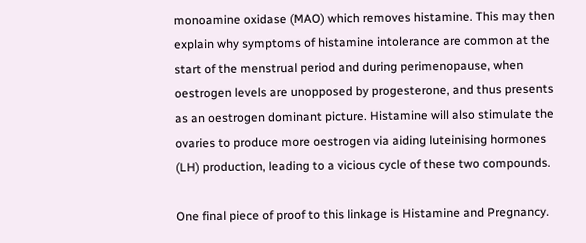monoamine oxidase (MAO) which removes histamine. This may then explain why symptoms of histamine intolerance are common at the start of the menstrual period and during perimenopause, when oestrogen levels are unopposed by progesterone, and thus presents as an oestrogen dominant picture. Histamine will also stimulate the ovaries to produce more oestrogen via aiding luteinising hormones (LH) production, leading to a vicious cycle of these two compounds.

One final piece of proof to this linkage is Histamine and Pregnancy.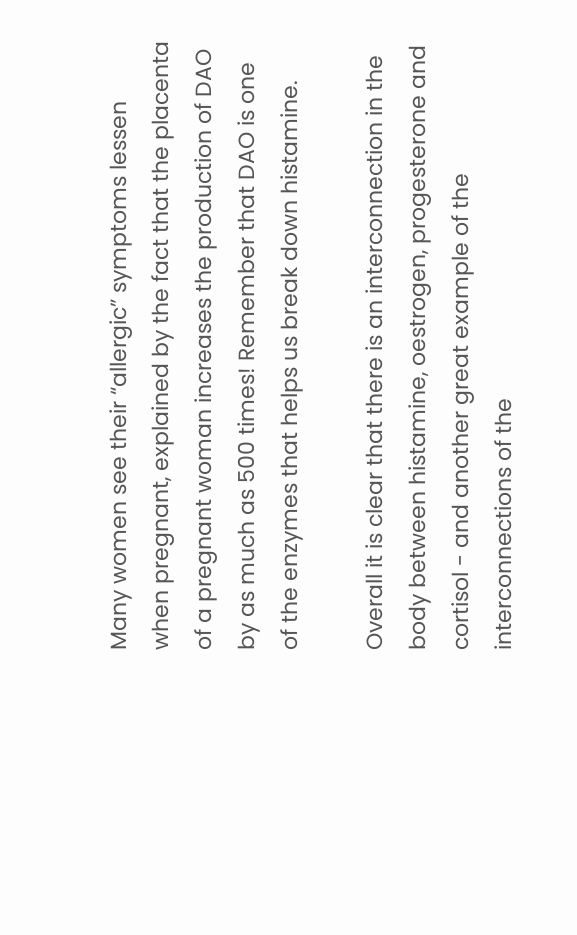Many women see their “allergic” symptoms lessen when pregnant, explained by the fact that the placenta of a pregnant woman increases the production of DAO by as much as 500 times! Remember that DAO is one of the enzymes that helps us break down histamine.

Overall it is clear that there is an interconnection in the body between histamine, oestrogen, progesterone and cortisol - and another great example of the interconnections of the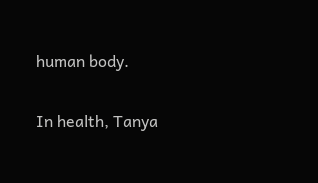human body.

In health, Tanya